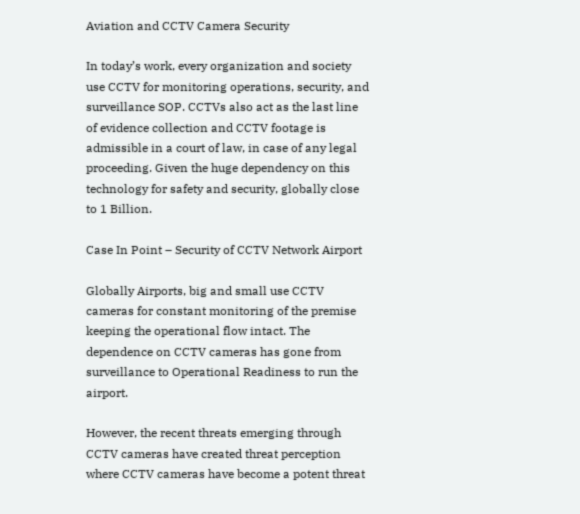Aviation and CCTV Camera Security

In today’s work, every organization and society use CCTV for monitoring operations, security, and surveillance SOP. CCTVs also act as the last line of evidence collection and CCTV footage is admissible in a court of law, in case of any legal proceeding. Given the huge dependency on this technology for safety and security, globally close to 1 Billion.

Case In Point – Security of CCTV Network Airport

Globally Airports, big and small use CCTV cameras for constant monitoring of the premise keeping the operational flow intact. The dependence on CCTV cameras has gone from surveillance to Operational Readiness to run the airport.

However, the recent threats emerging through CCTV cameras have created threat perception where CCTV cameras have become a potent threat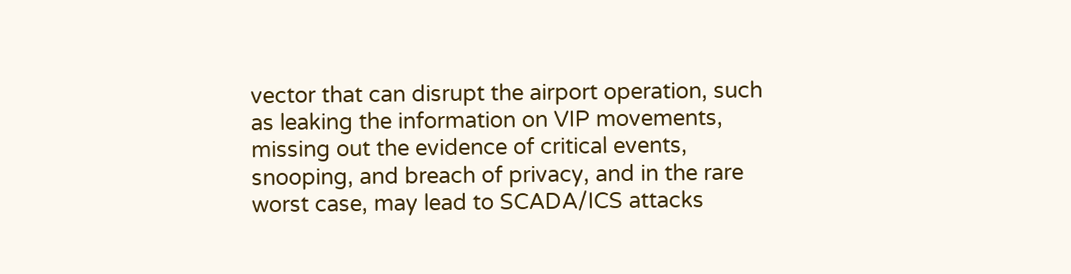vector that can disrupt the airport operation, such as leaking the information on VIP movements, missing out the evidence of critical events, snooping, and breach of privacy, and in the rare worst case, may lead to SCADA/ICS attacks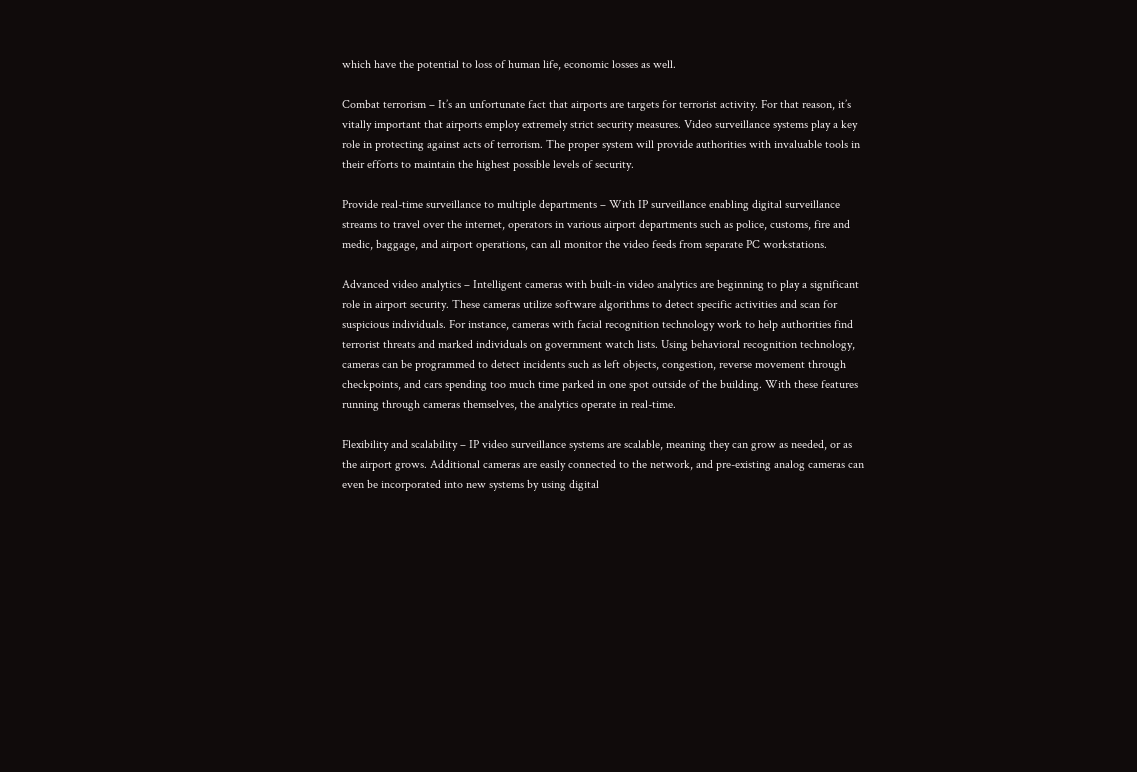which have the potential to loss of human life, economic losses as well.

Combat terrorism – It’s an unfortunate fact that airports are targets for terrorist activity. For that reason, it’s vitally important that airports employ extremely strict security measures. Video surveillance systems play a key role in protecting against acts of terrorism. The proper system will provide authorities with invaluable tools in their efforts to maintain the highest possible levels of security.

Provide real-time surveillance to multiple departments – With IP surveillance enabling digital surveillance streams to travel over the internet, operators in various airport departments such as police, customs, fire and medic, baggage, and airport operations, can all monitor the video feeds from separate PC workstations.

Advanced video analytics – Intelligent cameras with built-in video analytics are beginning to play a significant role in airport security. These cameras utilize software algorithms to detect specific activities and scan for suspicious individuals. For instance, cameras with facial recognition technology work to help authorities find terrorist threats and marked individuals on government watch lists. Using behavioral recognition technology, cameras can be programmed to detect incidents such as left objects, congestion, reverse movement through checkpoints, and cars spending too much time parked in one spot outside of the building. With these features running through cameras themselves, the analytics operate in real-time.

Flexibility and scalability – IP video surveillance systems are scalable, meaning they can grow as needed, or as the airport grows. Additional cameras are easily connected to the network, and pre-existing analog cameras can even be incorporated into new systems by using digital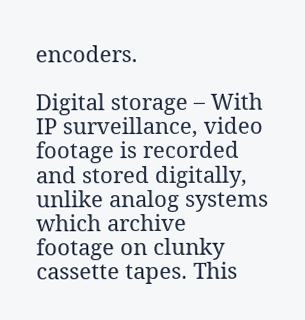encoders.

Digital storage – With IP surveillance, video footage is recorded and stored digitally, unlike analog systems which archive footage on clunky cassette tapes. This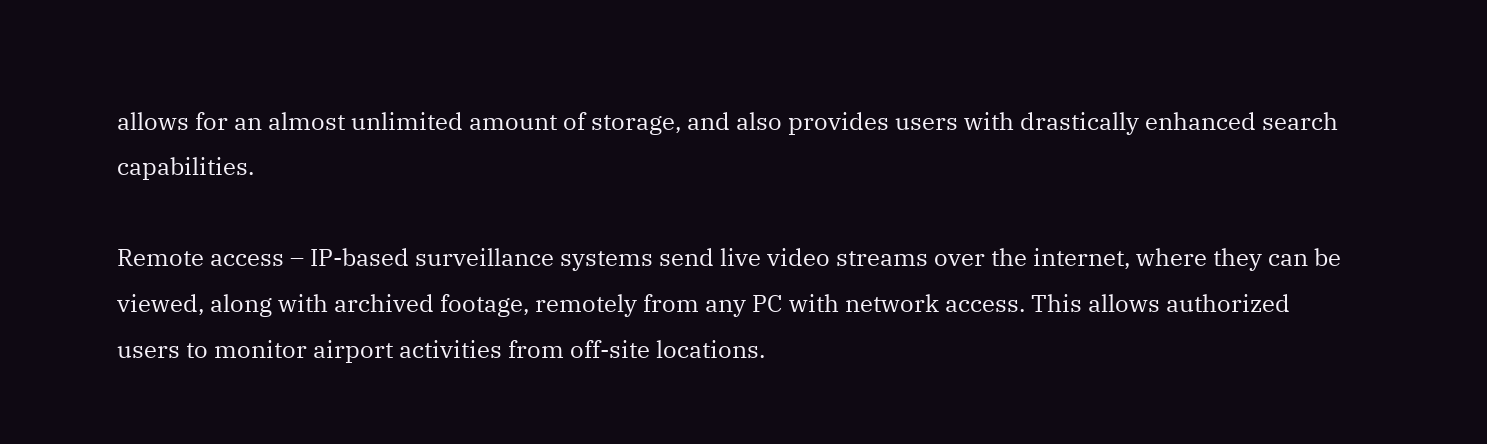allows for an almost unlimited amount of storage, and also provides users with drastically enhanced search capabilities.

Remote access – IP-based surveillance systems send live video streams over the internet, where they can be viewed, along with archived footage, remotely from any PC with network access. This allows authorized users to monitor airport activities from off-site locations.